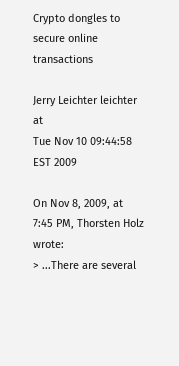Crypto dongles to secure online transactions

Jerry Leichter leichter at
Tue Nov 10 09:44:58 EST 2009

On Nov 8, 2009, at 7:45 PM, Thorsten Holz wrote:
> ...There are several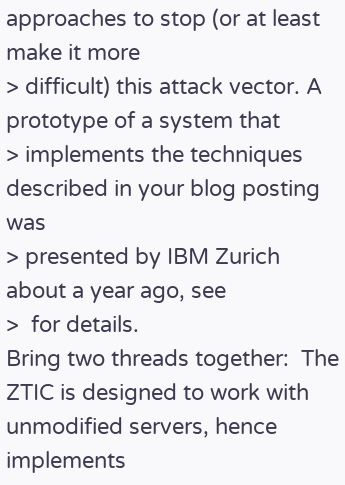approaches to stop (or at least make it more
> difficult) this attack vector. A prototype of a system that
> implements the techniques described in your blog posting was
> presented by IBM Zurich about a year ago, see
>  for details.
Bring two threads together:  The ZTIC is designed to work with
unmodified servers, hence implements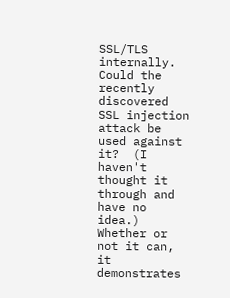SSL/TLS internally.  Could the
recently discovered SSL injection attack be used against it?  (I
haven't thought it through and have no idea.)  Whether or not it can,
it demonstrates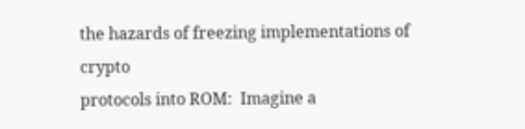the hazards of freezing implementations of crypto
protocols into ROM:  Imagine a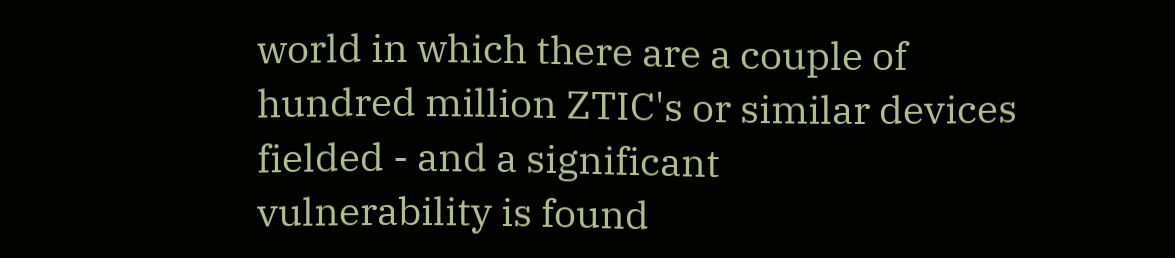world in which there are a couple of
hundred million ZTIC's or similar devices fielded - and a significant
vulnerability is found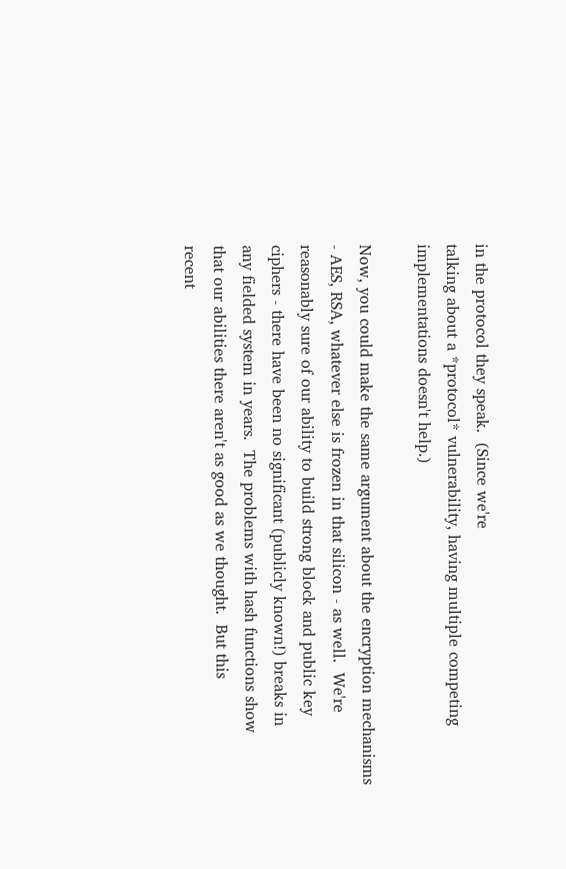in the protocol they speak.  (Since we're
talking about a *protocol* vulnerability, having multiple competing
implementations doesn't help.)

Now, you could make the same argument about the encryption mechanisms
- AES, RSA, whatever else is frozen in that silicon - as well.  We're
reasonably sure of our ability to build strong block and public key
ciphers - there have been no significant (publicly known!) breaks in
any fielded system in years.  The problems with hash functions show
that our abilities there aren't as good as we thought.  But this
recent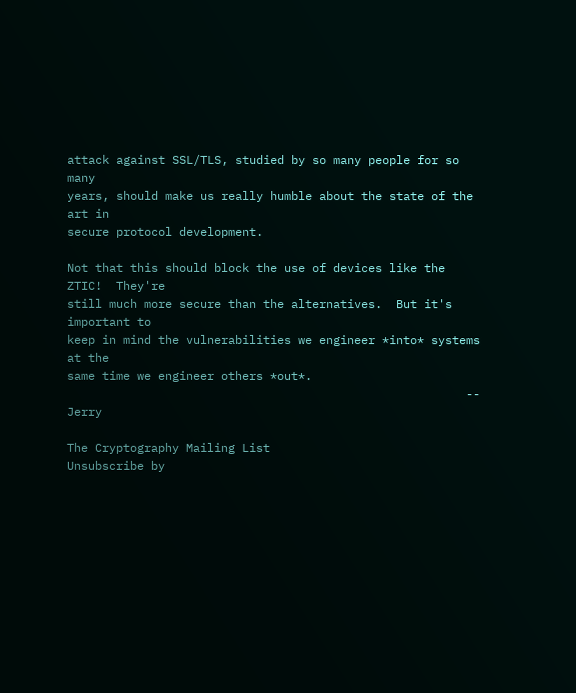attack against SSL/TLS, studied by so many people for so many
years, should make us really humble about the state of the art in
secure protocol development.

Not that this should block the use of devices like the ZTIC!  They're
still much more secure than the alternatives.  But it's important to
keep in mind the vulnerabilities we engineer *into* systems at the
same time we engineer others *out*.
                                                         -- Jerry

The Cryptography Mailing List
Unsubscribe by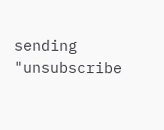sending "unsubscribe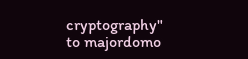cryptography" to majordomo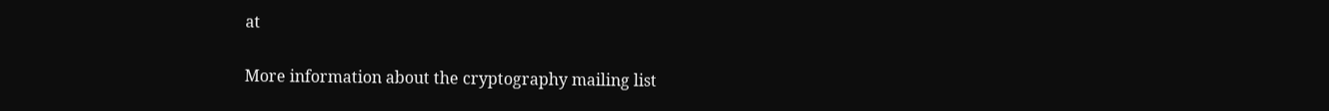at

More information about the cryptography mailing list